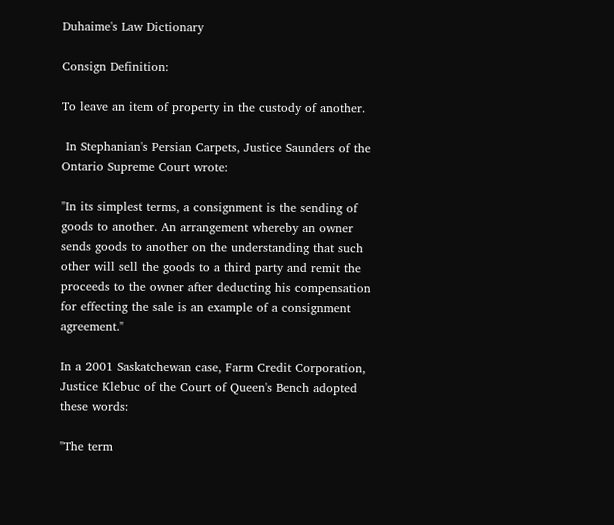Duhaime's Law Dictionary

Consign Definition:

To leave an item of property in the custody of another.

 In Stephanian's Persian Carpets, Justice Saunders of the Ontario Supreme Court wrote:

"In its simplest terms, a consignment is the sending of goods to another. An arrangement whereby an owner sends goods to another on the understanding that such other will sell the goods to a third party and remit the proceeds to the owner after deducting his compensation for effecting the sale is an example of a consignment agreement."

In a 2001 Saskatchewan case, Farm Credit Corporation, Justice Klebuc of the Court of Queen's Bench adopted these words:

"The term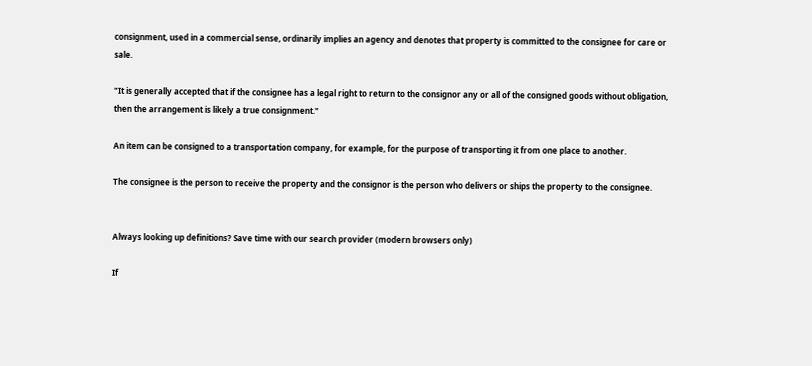consignment, used in a commercial sense, ordinarily implies an agency and denotes that property is committed to the consignee for care or sale.

"It is generally accepted that if the consignee has a legal right to return to the consignor any or all of the consigned goods without obligation, then the arrangement is likely a true consignment."

An item can be consigned to a transportation company, for example, for the purpose of transporting it from one place to another.

The consignee is the person to receive the property and the consignor is the person who delivers or ships the property to the consignee.


Always looking up definitions? Save time with our search provider (modern browsers only)

If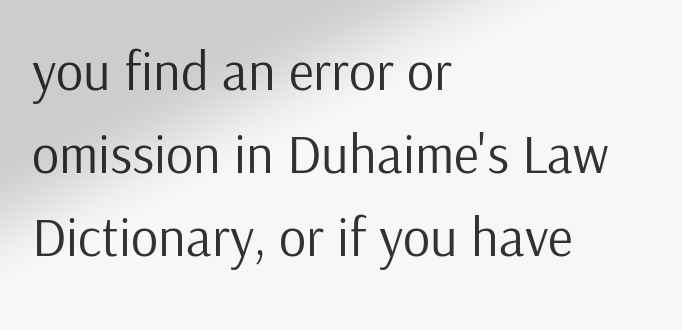you find an error or omission in Duhaime's Law Dictionary, or if you have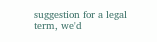suggestion for a legal term, we'd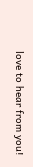love to hear from you!